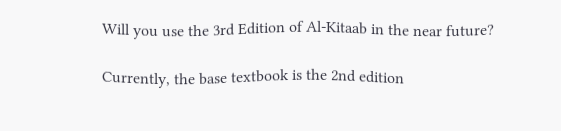Will you use the 3rd Edition of Al-Kitaab in the near future?

Currently, the base textbook is the 2nd edition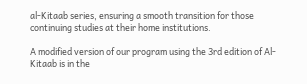al-Kitaab series, ensuring a smooth transition for those continuing studies at their home institutions.

A modified version of our program using the 3rd edition of Al-Kitaab is in the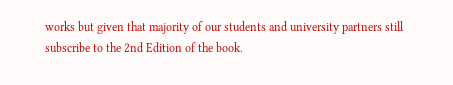works but given that majority of our students and university partners still subscribe to the 2nd Edition of the book.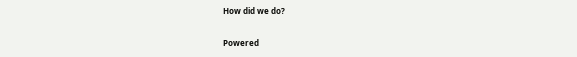How did we do?

Powered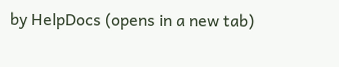by HelpDocs (opens in a new tab)